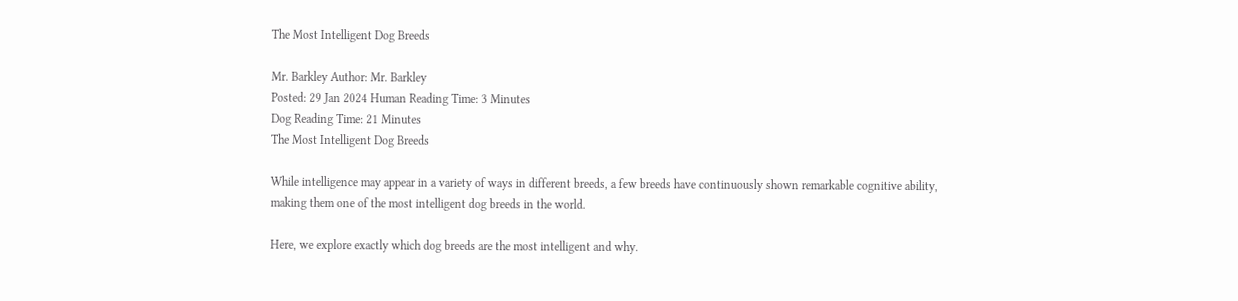The Most Intelligent Dog Breeds

Mr. Barkley Author: Mr. Barkley
Posted: 29 Jan 2024 Human Reading Time: 3 Minutes
Dog Reading Time: 21 Minutes
The Most Intelligent Dog Breeds

While intelligence may appear in a variety of ways in different breeds, a few breeds have continuously shown remarkable cognitive ability, making them one of the most intelligent dog breeds in the world.

Here, we explore exactly which dog breeds are the most intelligent and why.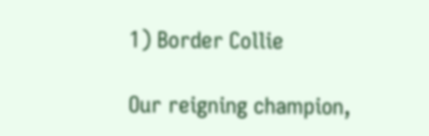1) Border Collie

Our reigning champion,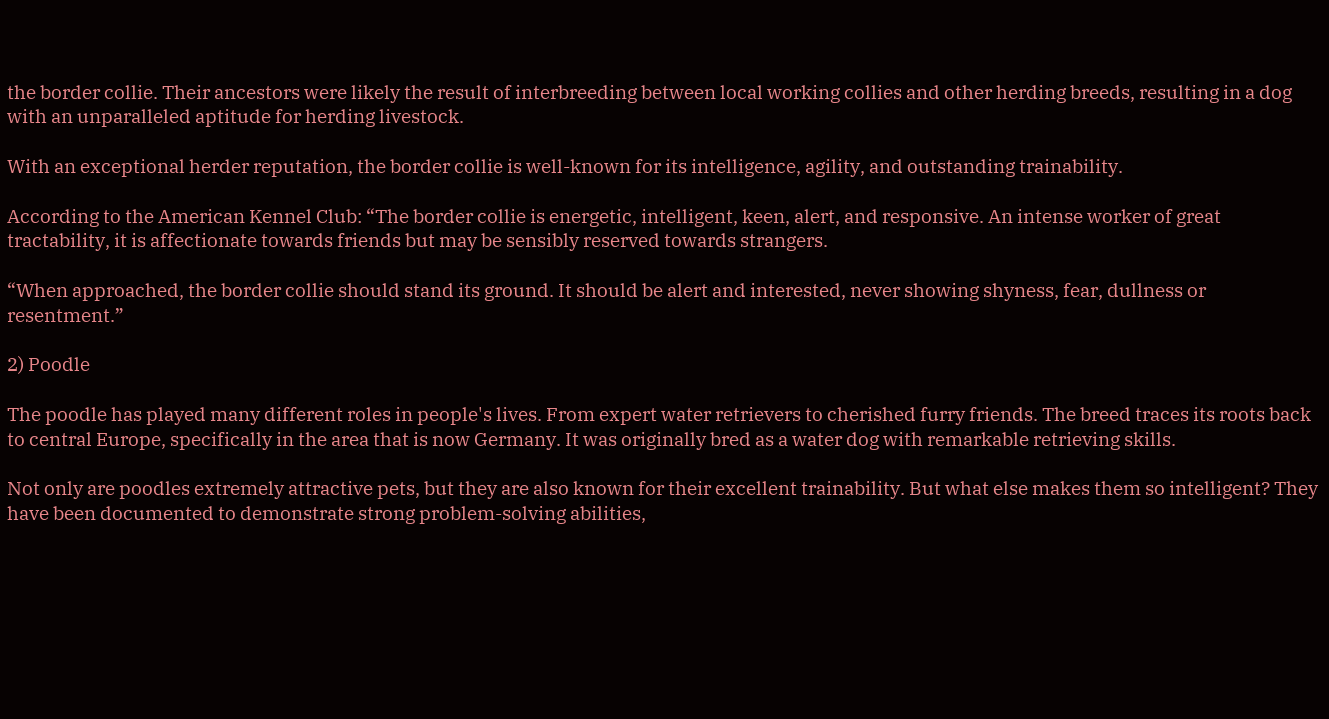the border collie. Their ancestors were likely the result of interbreeding between local working collies and other herding breeds, resulting in a dog with an unparalleled aptitude for herding livestock.

With an exceptional herder reputation, the border collie is well-known for its intelligence, agility, and outstanding trainability.

According to the American Kennel Club: “The border collie is energetic, intelligent, keen, alert, and responsive. An intense worker of great tractability, it is affectionate towards friends but may be sensibly reserved towards strangers.

“When approached, the border collie should stand its ground. It should be alert and interested, never showing shyness, fear, dullness or resentment.”

2) Poodle

The poodle has played many different roles in people's lives. From expert water retrievers to cherished furry friends. The breed traces its roots back to central Europe, specifically in the area that is now Germany. It was originally bred as a water dog with remarkable retrieving skills.

Not only are poodles extremely attractive pets, but they are also known for their excellent trainability. But what else makes them so intelligent? They have been documented to demonstrate strong problem-solving abilities,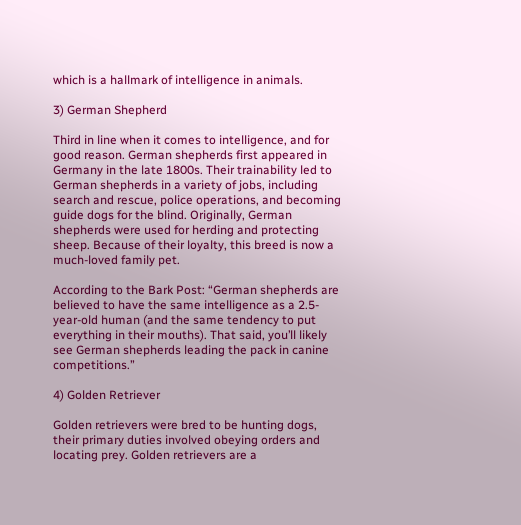which is a hallmark of intelligence in animals.

3) German Shepherd

Third in line when it comes to intelligence, and for good reason. German shepherds first appeared in Germany in the late 1800s. Their trainability led to German shepherds in a variety of jobs, including search and rescue, police operations, and becoming guide dogs for the blind. Originally, German shepherds were used for herding and protecting sheep. Because of their loyalty, this breed is now a much-loved family pet.

According to the Bark Post: “German shepherds are believed to have the same intelligence as a 2.5-year-old human (and the same tendency to put everything in their mouths). That said, you’ll likely see German shepherds leading the pack in canine competitions.”

4) Golden Retriever

Golden retrievers were bred to be hunting dogs, their primary duties involved obeying orders and locating prey. Golden retrievers are a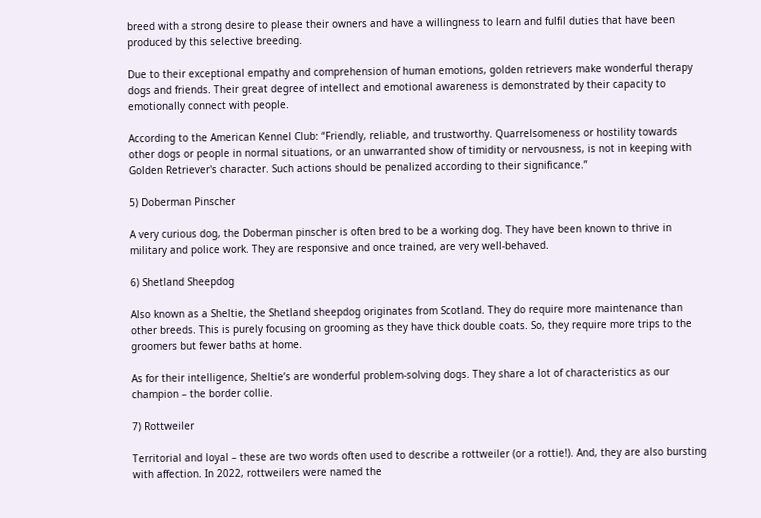breed with a strong desire to please their owners and have a willingness to learn and fulfil duties that have been produced by this selective breeding.

Due to their exceptional empathy and comprehension of human emotions, golden retrievers make wonderful therapy dogs and friends. Their great degree of intellect and emotional awareness is demonstrated by their capacity to emotionally connect with people.

According to the American Kennel Club: “Friendly, reliable, and trustworthy. Quarrelsomeness or hostility towards other dogs or people in normal situations, or an unwarranted show of timidity or nervousness, is not in keeping with Golden Retriever's character. Such actions should be penalized according to their significance.”

5) Doberman Pinscher

A very curious dog, the Doberman pinscher is often bred to be a working dog. They have been known to thrive in military and police work. They are responsive and once trained, are very well-behaved.

6) Shetland Sheepdog

Also known as a Sheltie, the Shetland sheepdog originates from Scotland. They do require more maintenance than other breeds. This is purely focusing on grooming as they have thick double coats. So, they require more trips to the groomers but fewer baths at home.

As for their intelligence, Sheltie’s are wonderful problem-solving dogs. They share a lot of characteristics as our champion – the border collie.

7) Rottweiler

Territorial and loyal – these are two words often used to describe a rottweiler (or a rottie!). And, they are also bursting with affection. In 2022, rottweilers were named the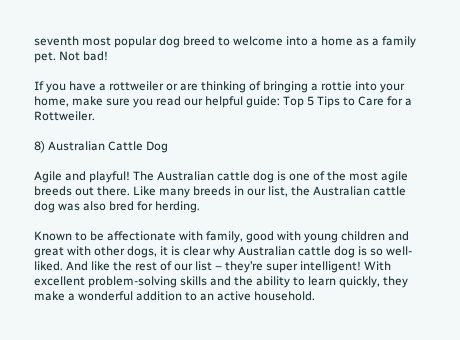seventh most popular dog breed to welcome into a home as a family pet. Not bad!

If you have a rottweiler or are thinking of bringing a rottie into your home, make sure you read our helpful guide: Top 5 Tips to Care for a Rottweiler.

8) Australian Cattle Dog

Agile and playful! The Australian cattle dog is one of the most agile breeds out there. Like many breeds in our list, the Australian cattle dog was also bred for herding.

Known to be affectionate with family, good with young children and great with other dogs, it is clear why Australian cattle dog is so well-liked. And like the rest of our list – they’re super intelligent! With excellent problem-solving skills and the ability to learn quickly, they make a wonderful addition to an active household.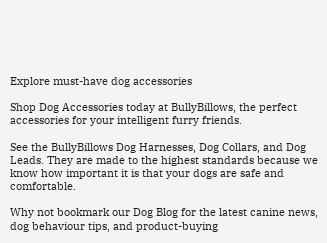Explore must-have dog accessories

Shop Dog Accessories today at BullyBillows, the perfect accessories for your intelligent furry friends.

See the BullyBillows Dog Harnesses, Dog Collars, and Dog Leads. They are made to the highest standards because we know how important it is that your dogs are safe and comfortable.

Why not bookmark our Dog Blog for the latest canine news, dog behaviour tips, and product-buying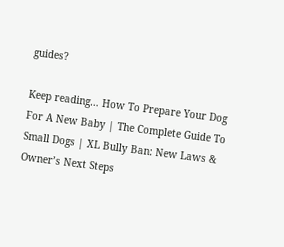guides?

Keep reading… How To Prepare Your Dog For A New Baby | The Complete Guide To Small Dogs | XL Bully Ban: New Laws & Owner’s Next Steps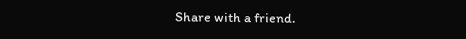Share with a friend.